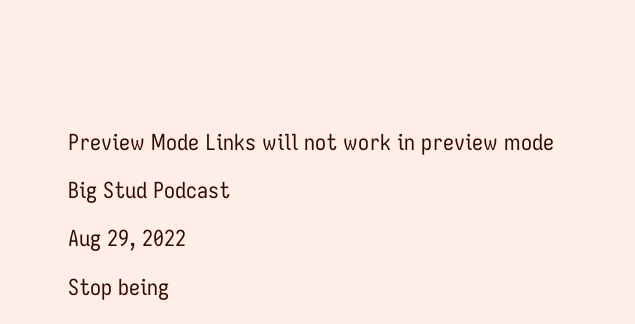Preview Mode Links will not work in preview mode

Big Stud Podcast

Aug 29, 2022

Stop being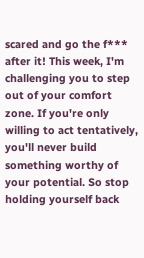scared and go the f*** after it! This week, I'm challenging you to step out of your comfort zone. If you're only willing to act tentatively, you'll never build something worthy of your potential. So stop holding yourself back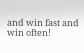and win fast and win often!